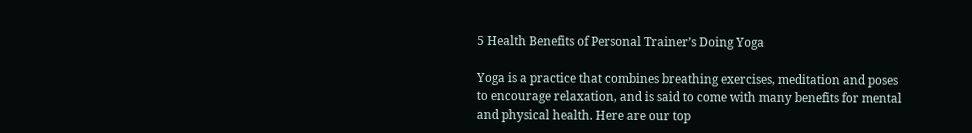5 Health Benefits of Personal Trainer’s Doing Yoga

Yoga is a practice that combines breathing exercises, meditation and poses to encourage relaxation, and is said to come with many benefits for mental and physical health. Here are our top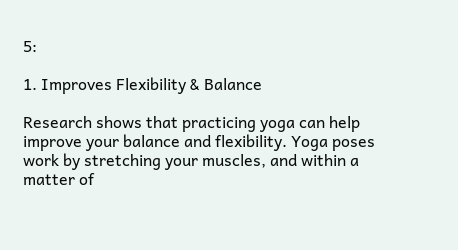5:

1. Improves Flexibility & Balance

Research shows that practicing yoga can help improve your balance and flexibility. Yoga poses work by stretching your muscles, and within a matter of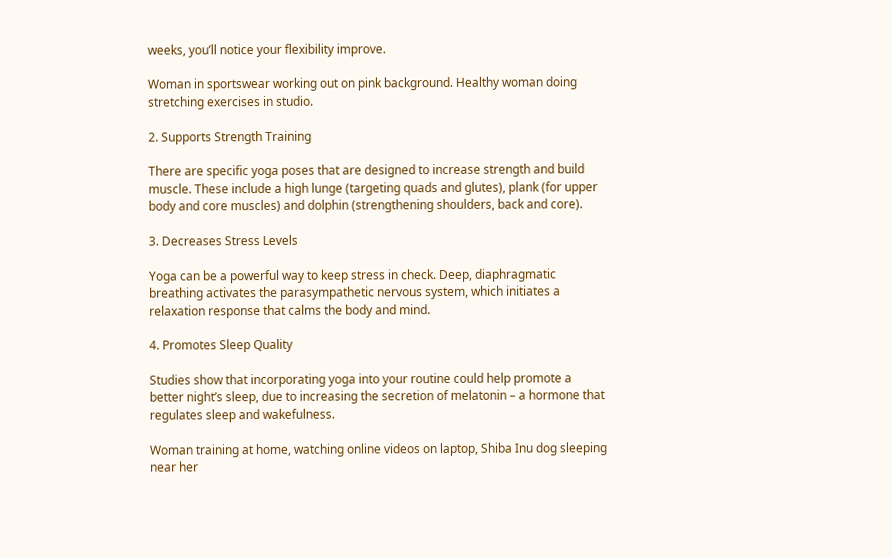weeks, you’ll notice your flexibility improve.

Woman in sportswear working out on pink background. Healthy woman doing stretching exercises in studio.

2. Supports Strength Training

There are specific yoga poses that are designed to increase strength and build muscle. These include a high lunge (targeting quads and glutes), plank (for upper body and core muscles) and dolphin (strengthening shoulders, back and core).

3. Decreases Stress Levels

Yoga can be a powerful way to keep stress in check. Deep, diaphragmatic breathing activates the parasympathetic nervous system, which initiates a relaxation response that calms the body and mind.

4. Promotes Sleep Quality

Studies show that incorporating yoga into your routine could help promote a better night’s sleep, due to increasing the secretion of melatonin – a hormone that regulates sleep and wakefulness.

Woman training at home, watching online videos on laptop, Shiba Inu dog sleeping near her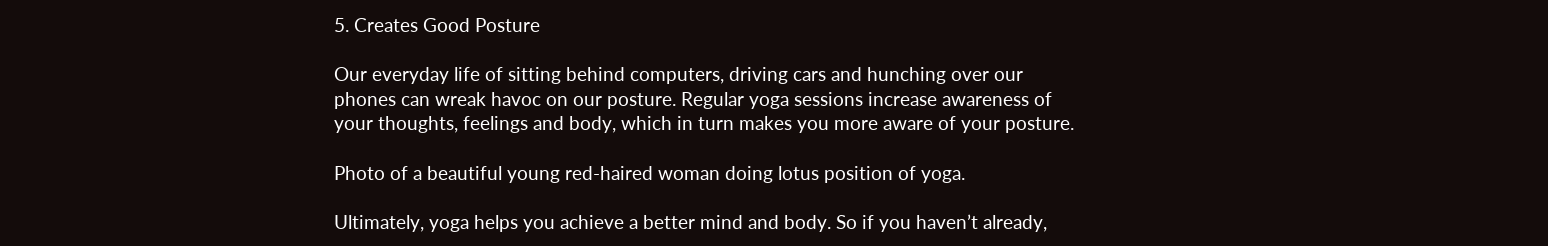5. Creates Good Posture

Our everyday life of sitting behind computers, driving cars and hunching over our phones can wreak havoc on our posture. Regular yoga sessions increase awareness of your thoughts, feelings and body, which in turn makes you more aware of your posture.

Photo of a beautiful young red-haired woman doing lotus position of yoga.

Ultimately, yoga helps you achieve a better mind and body. So if you haven’t already,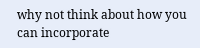why not think about how you can incorporate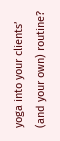yoga into your clients’ (and your own) routine?